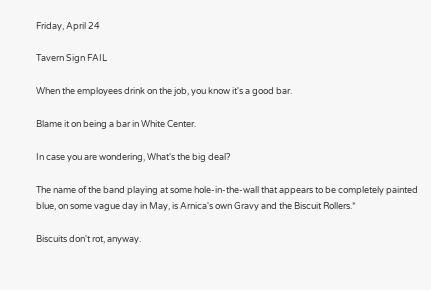Friday, April 24

Tavern Sign FAIL

When the employees drink on the job, you know it's a good bar.

Blame it on being a bar in White Center.

In case you are wondering, What's the big deal?

The name of the band playing at some hole-in-the-wall that appears to be completely painted blue, on some vague day in May, is Arnica's own Gravy and the Biscuit Rollers.*

Biscuits don't rot, anyway.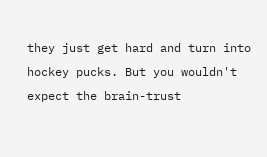they just get hard and turn into hockey pucks. But you wouldn't expect the brain-trust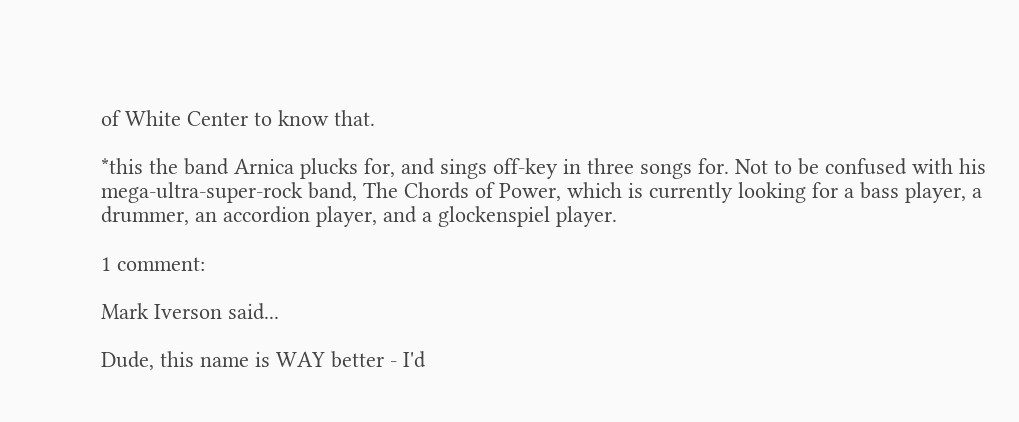of White Center to know that.

*this the band Arnica plucks for, and sings off-key in three songs for. Not to be confused with his mega-ultra-super-rock band, The Chords of Power, which is currently looking for a bass player, a drummer, an accordion player, and a glockenspiel player.

1 comment:

Mark Iverson said...

Dude, this name is WAY better - I'd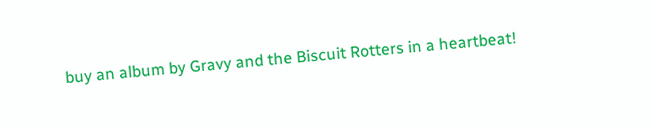buy an album by Gravy and the Biscuit Rotters in a heartbeat!